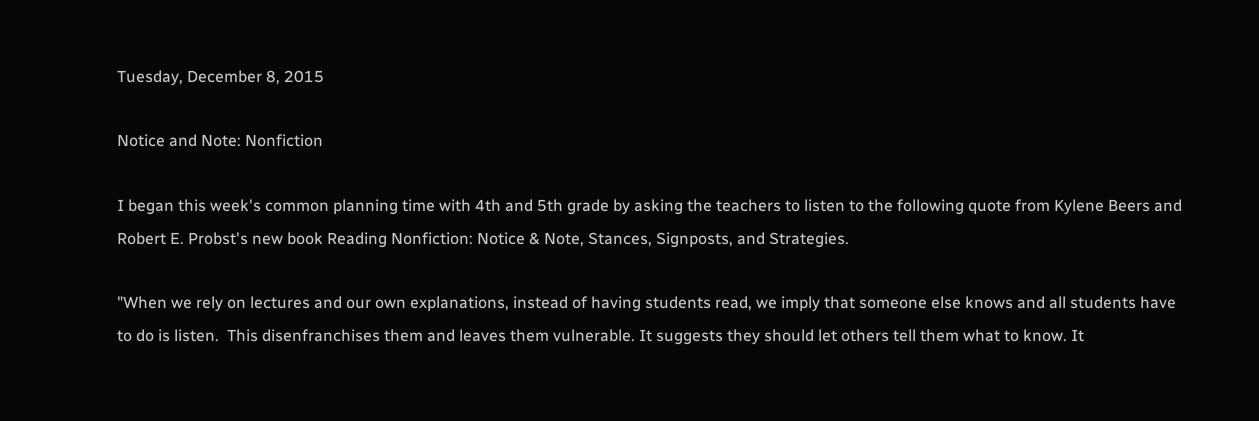Tuesday, December 8, 2015

Notice and Note: Nonfiction

I began this week's common planning time with 4th and 5th grade by asking the teachers to listen to the following quote from Kylene Beers and Robert E. Probst's new book Reading Nonfiction: Notice & Note, Stances, Signposts, and Strategies.

"When we rely on lectures and our own explanations, instead of having students read, we imply that someone else knows and all students have to do is listen.  This disenfranchises them and leaves them vulnerable. It suggests they should let others tell them what to know. It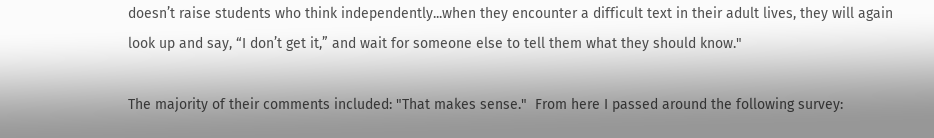doesn’t raise students who think independently...when they encounter a difficult text in their adult lives, they will again look up and say, “I don’t get it,” and wait for someone else to tell them what they should know."

The majority of their comments included: "That makes sense."  From here I passed around the following survey: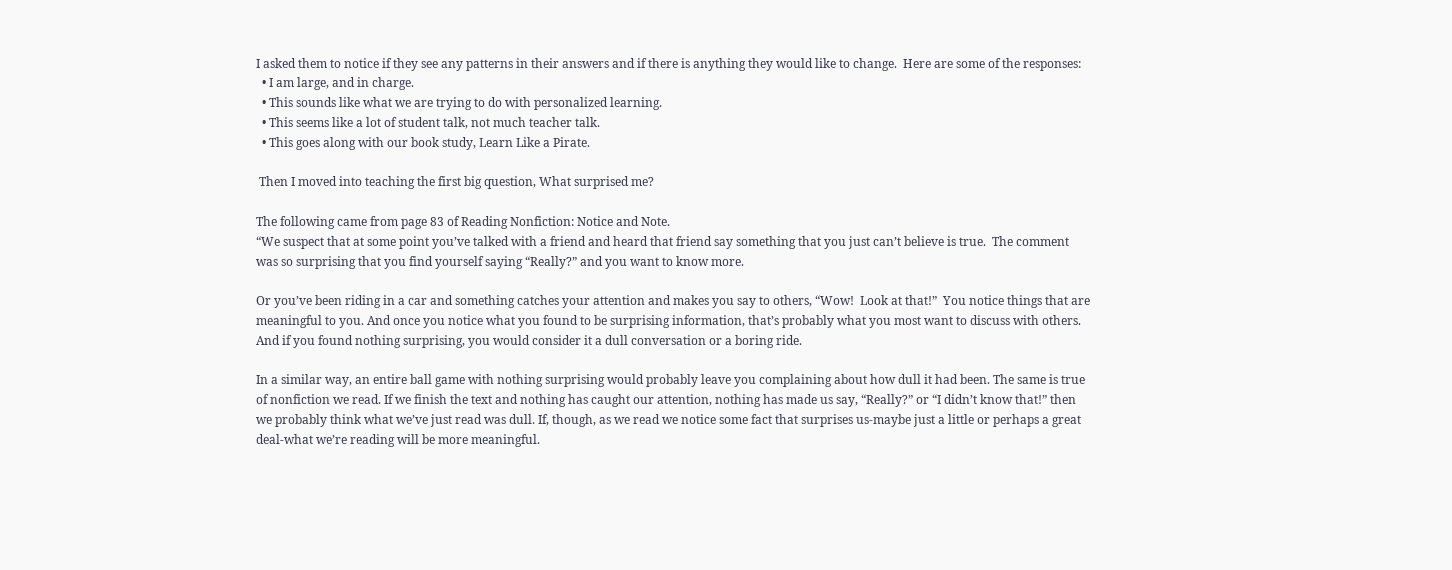I asked them to notice if they see any patterns in their answers and if there is anything they would like to change.  Here are some of the responses:
  • I am large, and in charge.
  • This sounds like what we are trying to do with personalized learning.
  • This seems like a lot of student talk, not much teacher talk.
  • This goes along with our book study, Learn Like a Pirate.

 Then I moved into teaching the first big question, What surprised me?

The following came from page 83 of Reading Nonfiction: Notice and Note.
“We suspect that at some point you’ve talked with a friend and heard that friend say something that you just can’t believe is true.  The comment was so surprising that you find yourself saying “Really?” and you want to know more.

Or you’ve been riding in a car and something catches your attention and makes you say to others, “Wow!  Look at that!”  You notice things that are meaningful to you. And once you notice what you found to be surprising information, that’s probably what you most want to discuss with others.  And if you found nothing surprising, you would consider it a dull conversation or a boring ride.

In a similar way, an entire ball game with nothing surprising would probably leave you complaining about how dull it had been. The same is true of nonfiction we read. If we finish the text and nothing has caught our attention, nothing has made us say, “Really?” or “I didn’t know that!” then we probably think what we’ve just read was dull. If, though, as we read we notice some fact that surprises us-maybe just a little or perhaps a great deal-what we’re reading will be more meaningful.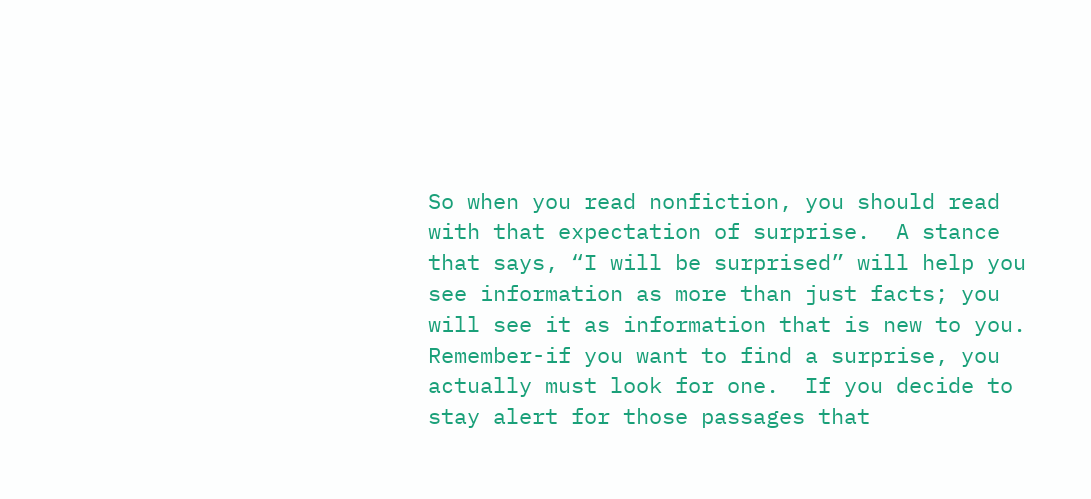So when you read nonfiction, you should read with that expectation of surprise.  A stance that says, “I will be surprised” will help you see information as more than just facts; you will see it as information that is new to you.  Remember-if you want to find a surprise, you actually must look for one.  If you decide to stay alert for those passages that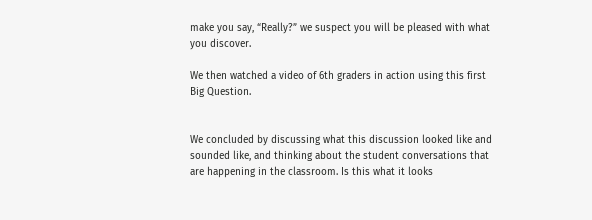make you say, “Really?” we suspect you will be pleased with what you discover.

We then watched a video of 6th graders in action using this first Big Question.


We concluded by discussing what this discussion looked like and sounded like, and thinking about the student conversations that are happening in the classroom. Is this what it looks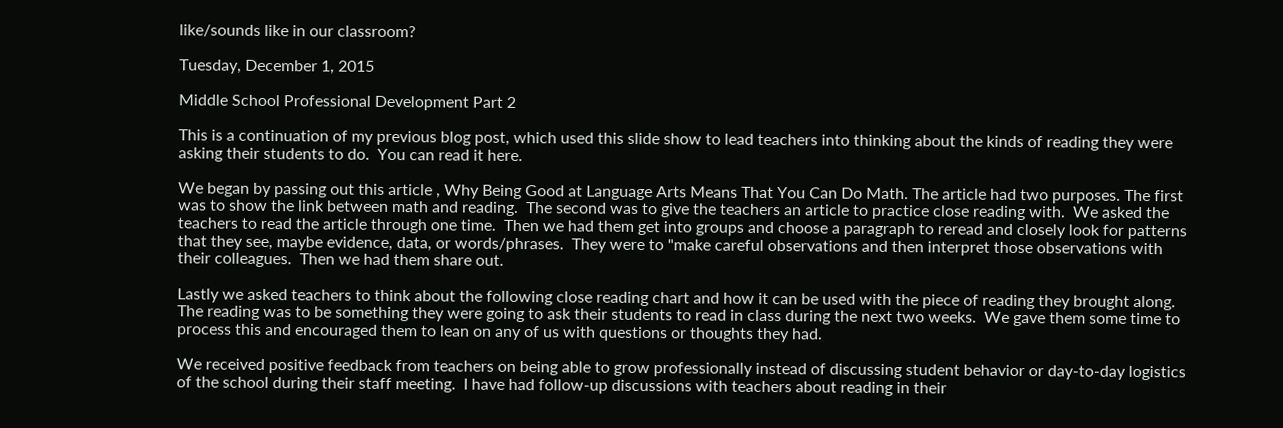like/sounds like in our classroom?

Tuesday, December 1, 2015

Middle School Professional Development Part 2

This is a continuation of my previous blog post, which used this slide show to lead teachers into thinking about the kinds of reading they were asking their students to do.  You can read it here.

We began by passing out this article , Why Being Good at Language Arts Means That You Can Do Math. The article had two purposes. The first was to show the link between math and reading.  The second was to give the teachers an article to practice close reading with.  We asked the teachers to read the article through one time.  Then we had them get into groups and choose a paragraph to reread and closely look for patterns that they see, maybe evidence, data, or words/phrases.  They were to "make careful observations and then interpret those observations with their colleagues.  Then we had them share out.

Lastly we asked teachers to think about the following close reading chart and how it can be used with the piece of reading they brought along. The reading was to be something they were going to ask their students to read in class during the next two weeks.  We gave them some time to process this and encouraged them to lean on any of us with questions or thoughts they had.

We received positive feedback from teachers on being able to grow professionally instead of discussing student behavior or day-to-day logistics of the school during their staff meeting.  I have had follow-up discussions with teachers about reading in their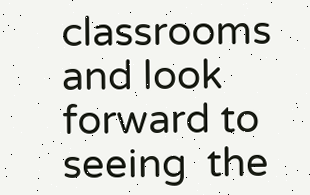classrooms and look forward to seeing  the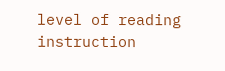level of reading instruction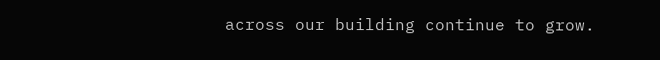across our building continue to grow.